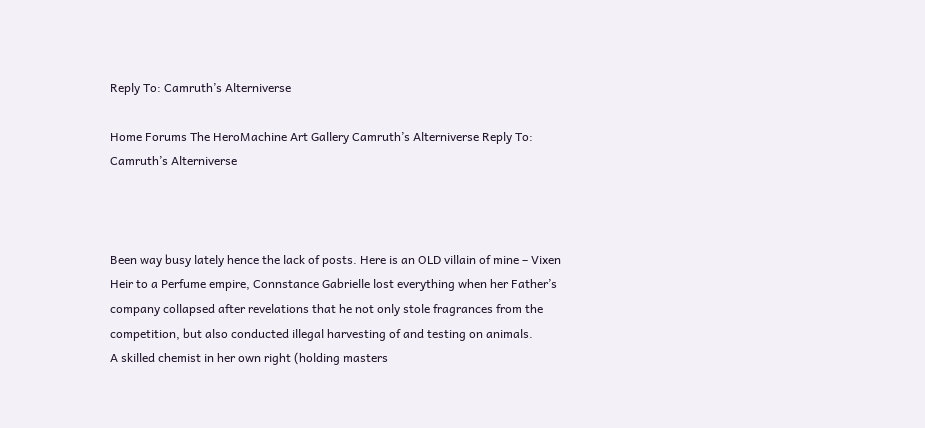Reply To: Camruth’s Alterniverse

Home Forums The HeroMachine Art Gallery Camruth’s Alterniverse Reply To: Camruth’s Alterniverse



Been way busy lately hence the lack of posts. Here is an OLD villain of mine – Vixen
Heir to a Perfume empire, Connstance Gabrielle lost everything when her Father’s company collapsed after revelations that he not only stole fragrances from the competition, but also conducted illegal harvesting of and testing on animals.
A skilled chemist in her own right (holding masters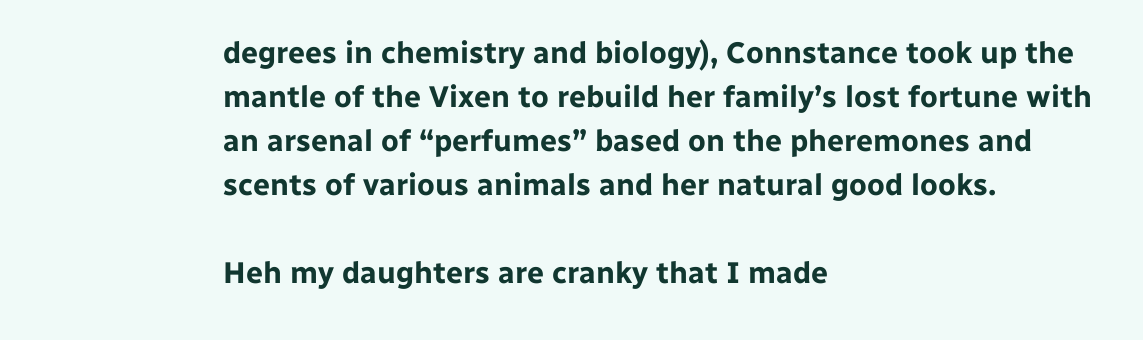degrees in chemistry and biology), Connstance took up the mantle of the Vixen to rebuild her family’s lost fortune with an arsenal of “perfumes” based on the pheremones and scents of various animals and her natural good looks.

Heh my daughters are cranky that I made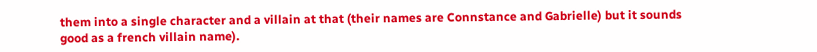them into a single character and a villain at that (their names are Connstance and Gabrielle) but it sounds good as a french villain name).